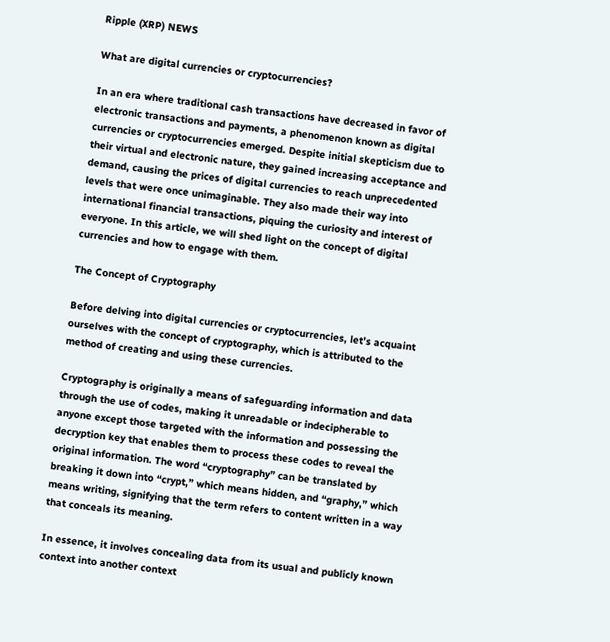Ripple (XRP) NEWS

What are digital currencies or cryptocurrencies?

In an era where traditional cash transactions have decreased in favor of electronic transactions and payments, a phenomenon known as digital currencies or cryptocurrencies emerged. Despite initial skepticism due to their virtual and electronic nature, they gained increasing acceptance and demand, causing the prices of digital currencies to reach unprecedented levels that were once unimaginable. They also made their way into international financial transactions, piquing the curiosity and interest of everyone. In this article, we will shed light on the concept of digital currencies and how to engage with them.

The Concept of Cryptography

Before delving into digital currencies or cryptocurrencies, let’s acquaint ourselves with the concept of cryptography, which is attributed to the method of creating and using these currencies.

Cryptography is originally a means of safeguarding information and data through the use of codes, making it unreadable or indecipherable to anyone except those targeted with the information and possessing the decryption key that enables them to process these codes to reveal the original information. The word “cryptography” can be translated by breaking it down into “crypt,” which means hidden, and “graphy,” which means writing, signifying that the term refers to content written in a way that conceals its meaning.

In essence, it involves concealing data from its usual and publicly known context into another context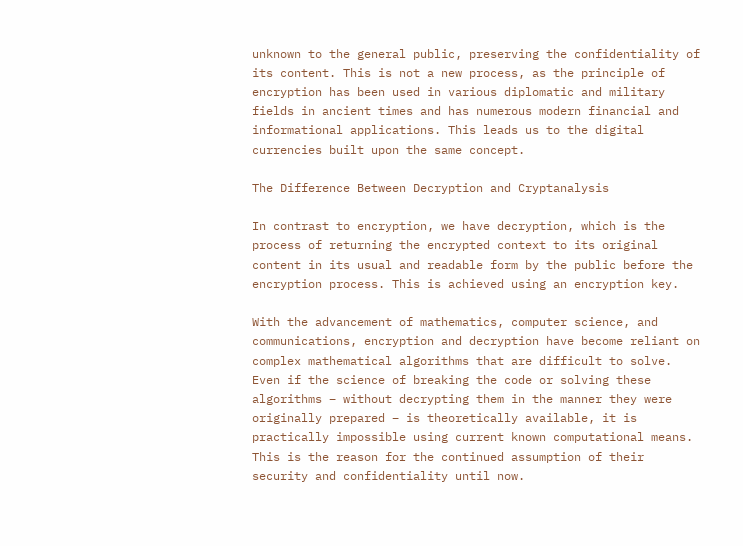unknown to the general public, preserving the confidentiality of its content. This is not a new process, as the principle of encryption has been used in various diplomatic and military fields in ancient times and has numerous modern financial and informational applications. This leads us to the digital currencies built upon the same concept.

The Difference Between Decryption and Cryptanalysis

In contrast to encryption, we have decryption, which is the process of returning the encrypted context to its original content in its usual and readable form by the public before the encryption process. This is achieved using an encryption key.

With the advancement of mathematics, computer science, and communications, encryption and decryption have become reliant on complex mathematical algorithms that are difficult to solve. Even if the science of breaking the code or solving these algorithms – without decrypting them in the manner they were originally prepared – is theoretically available, it is practically impossible using current known computational means. This is the reason for the continued assumption of their security and confidentiality until now.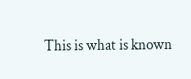This is what is known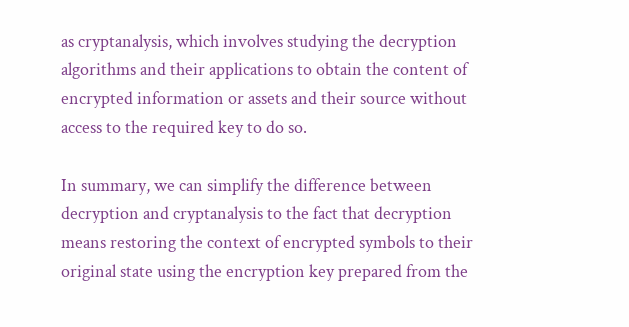as cryptanalysis, which involves studying the decryption algorithms and their applications to obtain the content of encrypted information or assets and their source without access to the required key to do so.

In summary, we can simplify the difference between decryption and cryptanalysis to the fact that decryption means restoring the context of encrypted symbols to their original state using the encryption key prepared from the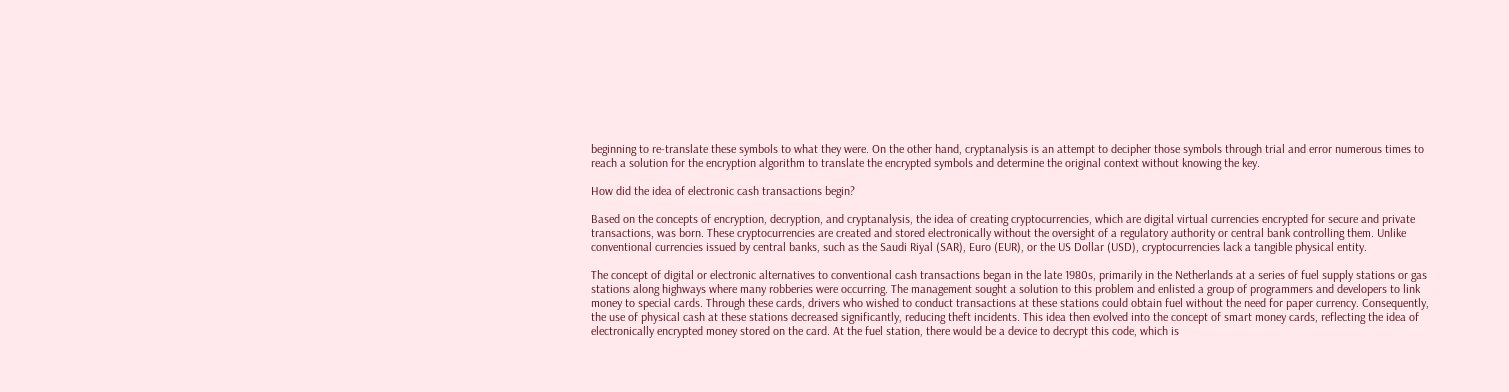beginning to re-translate these symbols to what they were. On the other hand, cryptanalysis is an attempt to decipher those symbols through trial and error numerous times to reach a solution for the encryption algorithm to translate the encrypted symbols and determine the original context without knowing the key.

How did the idea of electronic cash transactions begin?

Based on the concepts of encryption, decryption, and cryptanalysis, the idea of creating cryptocurrencies, which are digital virtual currencies encrypted for secure and private transactions, was born. These cryptocurrencies are created and stored electronically without the oversight of a regulatory authority or central bank controlling them. Unlike conventional currencies issued by central banks, such as the Saudi Riyal (SAR), Euro (EUR), or the US Dollar (USD), cryptocurrencies lack a tangible physical entity.

The concept of digital or electronic alternatives to conventional cash transactions began in the late 1980s, primarily in the Netherlands at a series of fuel supply stations or gas stations along highways where many robberies were occurring. The management sought a solution to this problem and enlisted a group of programmers and developers to link money to special cards. Through these cards, drivers who wished to conduct transactions at these stations could obtain fuel without the need for paper currency. Consequently, the use of physical cash at these stations decreased significantly, reducing theft incidents. This idea then evolved into the concept of smart money cards, reflecting the idea of electronically encrypted money stored on the card. At the fuel station, there would be a device to decrypt this code, which is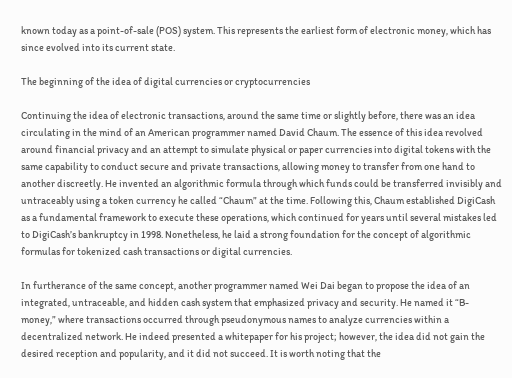known today as a point-of-sale (POS) system. This represents the earliest form of electronic money, which has since evolved into its current state.

The beginning of the idea of digital currencies or cryptocurrencies

Continuing the idea of electronic transactions, around the same time or slightly before, there was an idea circulating in the mind of an American programmer named David Chaum. The essence of this idea revolved around financial privacy and an attempt to simulate physical or paper currencies into digital tokens with the same capability to conduct secure and private transactions, allowing money to transfer from one hand to another discreetly. He invented an algorithmic formula through which funds could be transferred invisibly and untraceably using a token currency he called “Chaum” at the time. Following this, Chaum established DigiCash as a fundamental framework to execute these operations, which continued for years until several mistakes led to DigiCash’s bankruptcy in 1998. Nonetheless, he laid a strong foundation for the concept of algorithmic formulas for tokenized cash transactions or digital currencies.

In furtherance of the same concept, another programmer named Wei Dai began to propose the idea of an integrated, untraceable, and hidden cash system that emphasized privacy and security. He named it “B-money,” where transactions occurred through pseudonymous names to analyze currencies within a decentralized network. He indeed presented a whitepaper for his project; however, the idea did not gain the desired reception and popularity, and it did not succeed. It is worth noting that the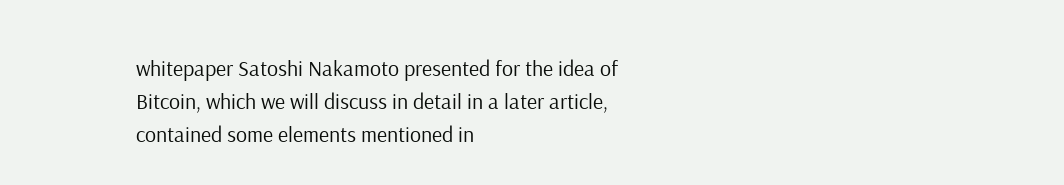whitepaper Satoshi Nakamoto presented for the idea of Bitcoin, which we will discuss in detail in a later article, contained some elements mentioned in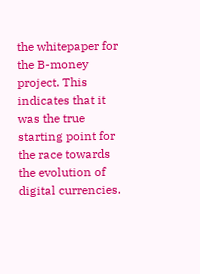the whitepaper for the B-money project. This indicates that it was the true starting point for the race towards the evolution of digital currencies.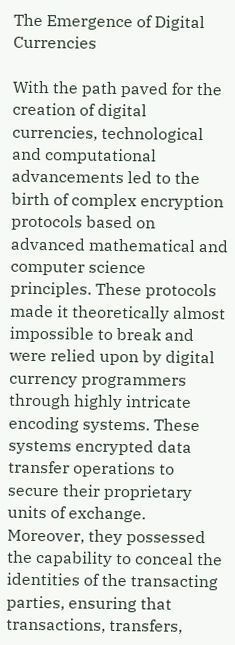The Emergence of Digital Currencies

With the path paved for the creation of digital currencies, technological and computational advancements led to the birth of complex encryption protocols based on advanced mathematical and computer science principles. These protocols made it theoretically almost impossible to break and were relied upon by digital currency programmers through highly intricate encoding systems. These systems encrypted data transfer operations to secure their proprietary units of exchange. Moreover, they possessed the capability to conceal the identities of the transacting parties, ensuring that transactions, transfers,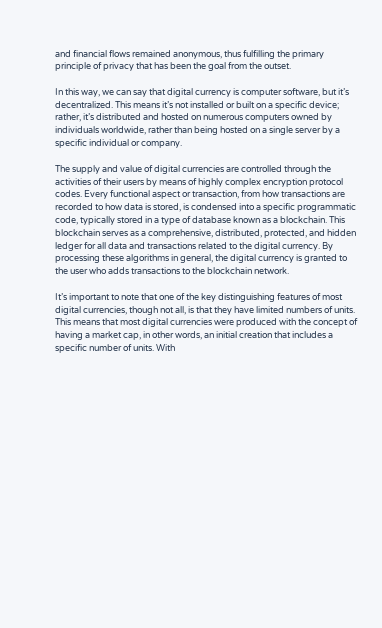and financial flows remained anonymous, thus fulfilling the primary principle of privacy that has been the goal from the outset.

In this way, we can say that digital currency is computer software, but it’s decentralized. This means it’s not installed or built on a specific device; rather, it’s distributed and hosted on numerous computers owned by individuals worldwide, rather than being hosted on a single server by a specific individual or company.

The supply and value of digital currencies are controlled through the activities of their users by means of highly complex encryption protocol codes. Every functional aspect or transaction, from how transactions are recorded to how data is stored, is condensed into a specific programmatic code, typically stored in a type of database known as a blockchain. This blockchain serves as a comprehensive, distributed, protected, and hidden ledger for all data and transactions related to the digital currency. By processing these algorithms in general, the digital currency is granted to the user who adds transactions to the blockchain network.

It’s important to note that one of the key distinguishing features of most digital currencies, though not all, is that they have limited numbers of units. This means that most digital currencies were produced with the concept of having a market cap, in other words, an initial creation that includes a specific number of units. With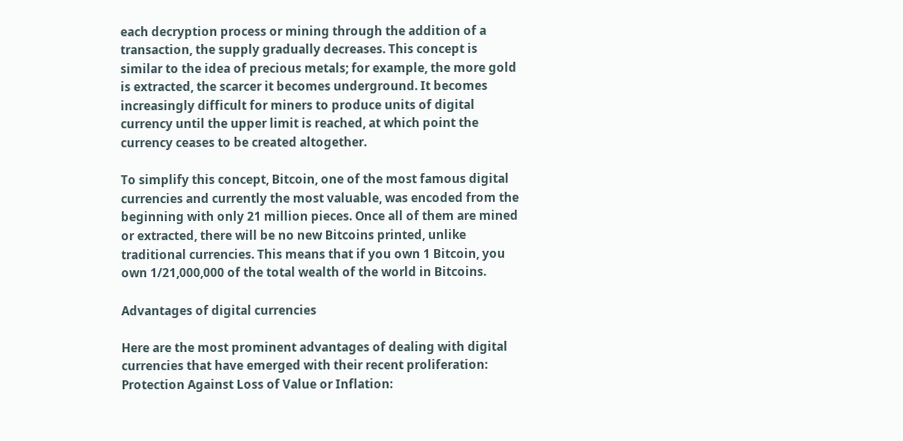each decryption process or mining through the addition of a transaction, the supply gradually decreases. This concept is similar to the idea of precious metals; for example, the more gold is extracted, the scarcer it becomes underground. It becomes increasingly difficult for miners to produce units of digital currency until the upper limit is reached, at which point the currency ceases to be created altogether.

To simplify this concept, Bitcoin, one of the most famous digital currencies and currently the most valuable, was encoded from the beginning with only 21 million pieces. Once all of them are mined or extracted, there will be no new Bitcoins printed, unlike traditional currencies. This means that if you own 1 Bitcoin, you own 1/21,000,000 of the total wealth of the world in Bitcoins.

Advantages of digital currencies

Here are the most prominent advantages of dealing with digital currencies that have emerged with their recent proliferation:
Protection Against Loss of Value or Inflation: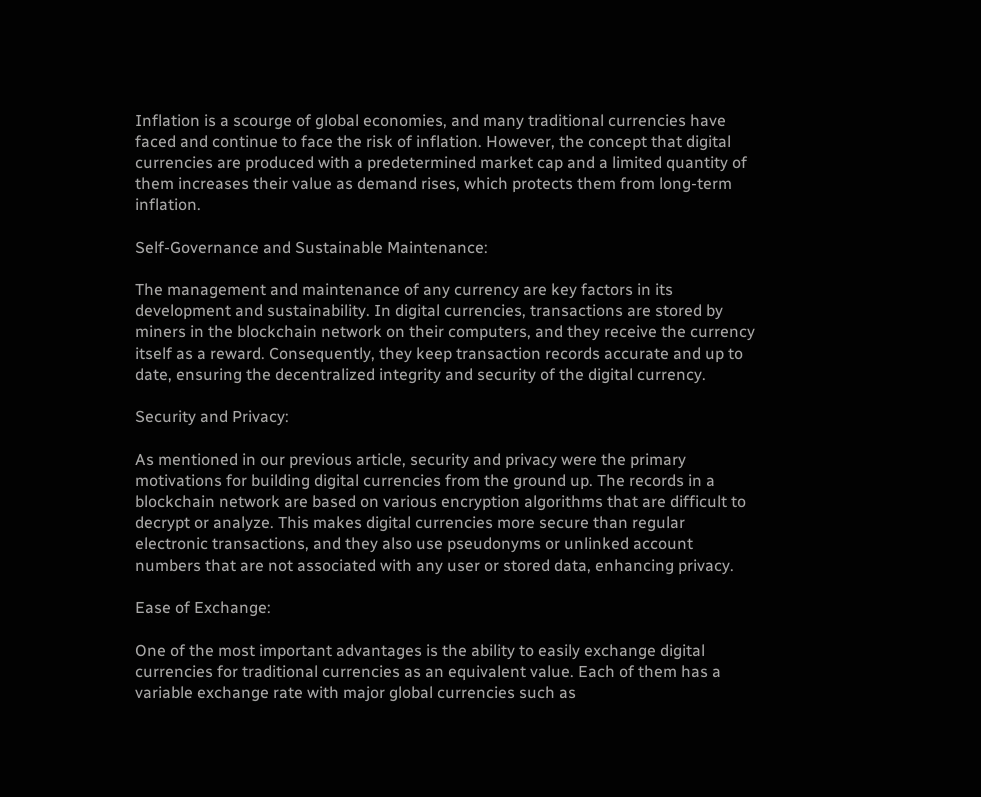Inflation is a scourge of global economies, and many traditional currencies have faced and continue to face the risk of inflation. However, the concept that digital currencies are produced with a predetermined market cap and a limited quantity of them increases their value as demand rises, which protects them from long-term inflation.

Self-Governance and Sustainable Maintenance:

The management and maintenance of any currency are key factors in its development and sustainability. In digital currencies, transactions are stored by miners in the blockchain network on their computers, and they receive the currency itself as a reward. Consequently, they keep transaction records accurate and up to date, ensuring the decentralized integrity and security of the digital currency.

Security and Privacy:

As mentioned in our previous article, security and privacy were the primary motivations for building digital currencies from the ground up. The records in a blockchain network are based on various encryption algorithms that are difficult to decrypt or analyze. This makes digital currencies more secure than regular electronic transactions, and they also use pseudonyms or unlinked account numbers that are not associated with any user or stored data, enhancing privacy.

Ease of Exchange:

One of the most important advantages is the ability to easily exchange digital currencies for traditional currencies as an equivalent value. Each of them has a variable exchange rate with major global currencies such as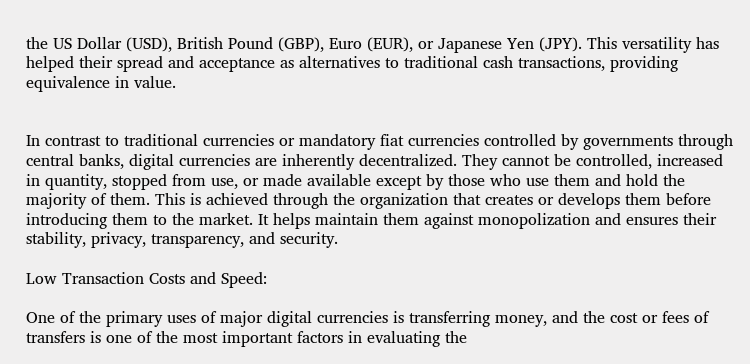the US Dollar (USD), British Pound (GBP), Euro (EUR), or Japanese Yen (JPY). This versatility has helped their spread and acceptance as alternatives to traditional cash transactions, providing equivalence in value.


In contrast to traditional currencies or mandatory fiat currencies controlled by governments through central banks, digital currencies are inherently decentralized. They cannot be controlled, increased in quantity, stopped from use, or made available except by those who use them and hold the majority of them. This is achieved through the organization that creates or develops them before introducing them to the market. It helps maintain them against monopolization and ensures their stability, privacy, transparency, and security.

Low Transaction Costs and Speed:

One of the primary uses of major digital currencies is transferring money, and the cost or fees of transfers is one of the most important factors in evaluating the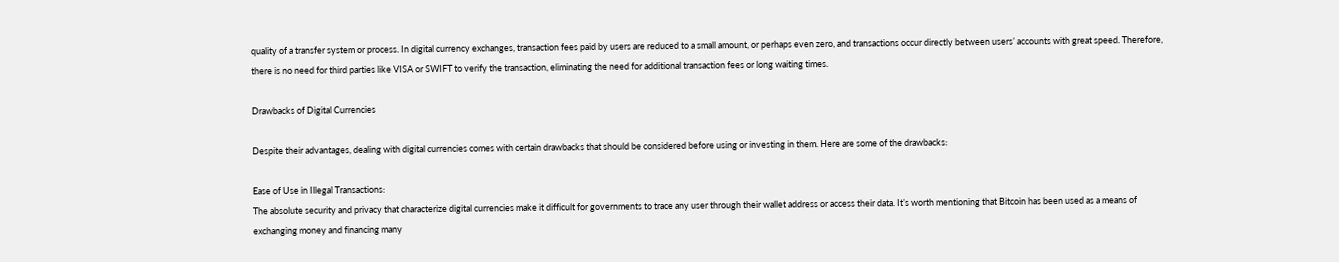quality of a transfer system or process. In digital currency exchanges, transaction fees paid by users are reduced to a small amount, or perhaps even zero, and transactions occur directly between users’ accounts with great speed. Therefore, there is no need for third parties like VISA or SWIFT to verify the transaction, eliminating the need for additional transaction fees or long waiting times.

Drawbacks of Digital Currencies

Despite their advantages, dealing with digital currencies comes with certain drawbacks that should be considered before using or investing in them. Here are some of the drawbacks:

Ease of Use in Illegal Transactions:
The absolute security and privacy that characterize digital currencies make it difficult for governments to trace any user through their wallet address or access their data. It’s worth mentioning that Bitcoin has been used as a means of exchanging money and financing many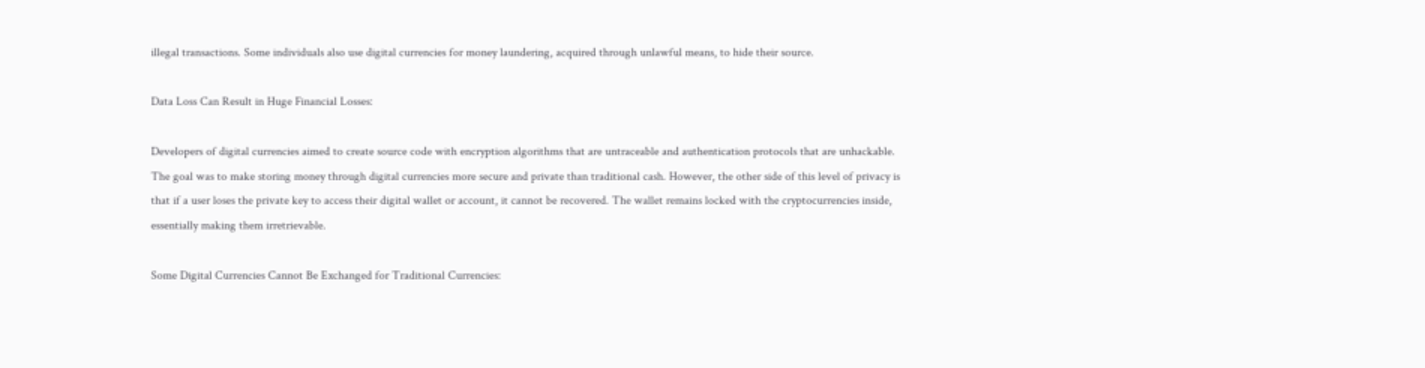illegal transactions. Some individuals also use digital currencies for money laundering, acquired through unlawful means, to hide their source.

Data Loss Can Result in Huge Financial Losses:

Developers of digital currencies aimed to create source code with encryption algorithms that are untraceable and authentication protocols that are unhackable. The goal was to make storing money through digital currencies more secure and private than traditional cash. However, the other side of this level of privacy is that if a user loses the private key to access their digital wallet or account, it cannot be recovered. The wallet remains locked with the cryptocurrencies inside, essentially making them irretrievable.

Some Digital Currencies Cannot Be Exchanged for Traditional Currencies: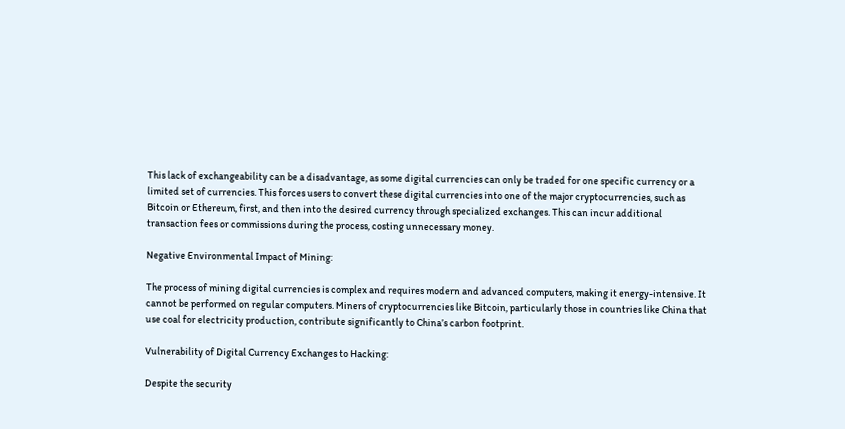This lack of exchangeability can be a disadvantage, as some digital currencies can only be traded for one specific currency or a limited set of currencies. This forces users to convert these digital currencies into one of the major cryptocurrencies, such as Bitcoin or Ethereum, first, and then into the desired currency through specialized exchanges. This can incur additional transaction fees or commissions during the process, costing unnecessary money.

Negative Environmental Impact of Mining:

The process of mining digital currencies is complex and requires modern and advanced computers, making it energy-intensive. It cannot be performed on regular computers. Miners of cryptocurrencies like Bitcoin, particularly those in countries like China that use coal for electricity production, contribute significantly to China’s carbon footprint.

Vulnerability of Digital Currency Exchanges to Hacking:

Despite the security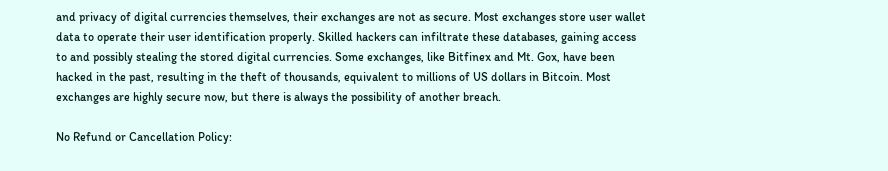and privacy of digital currencies themselves, their exchanges are not as secure. Most exchanges store user wallet data to operate their user identification properly. Skilled hackers can infiltrate these databases, gaining access to and possibly stealing the stored digital currencies. Some exchanges, like Bitfinex and Mt. Gox, have been hacked in the past, resulting in the theft of thousands, equivalent to millions of US dollars in Bitcoin. Most exchanges are highly secure now, but there is always the possibility of another breach.

No Refund or Cancellation Policy: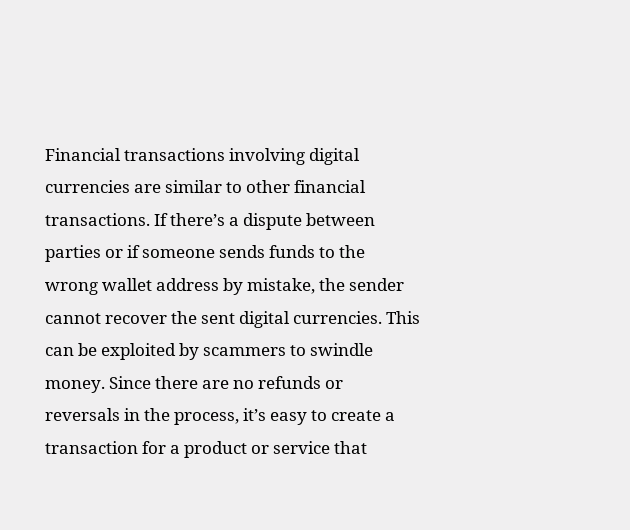Financial transactions involving digital currencies are similar to other financial transactions. If there’s a dispute between parties or if someone sends funds to the wrong wallet address by mistake, the sender cannot recover the sent digital currencies. This can be exploited by scammers to swindle money. Since there are no refunds or reversals in the process, it’s easy to create a transaction for a product or service that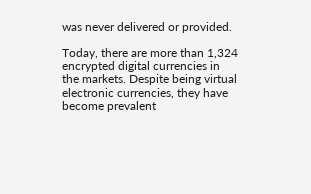was never delivered or provided.

Today, there are more than 1,324 encrypted digital currencies in the markets. Despite being virtual electronic currencies, they have become prevalent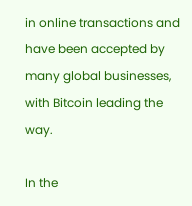in online transactions and have been accepted by many global businesses, with Bitcoin leading the way.

In the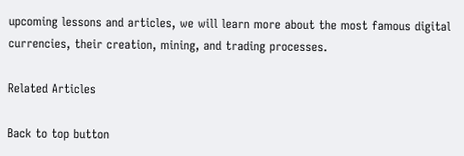upcoming lessons and articles, we will learn more about the most famous digital currencies, their creation, mining, and trading processes.

Related Articles

Back to top button